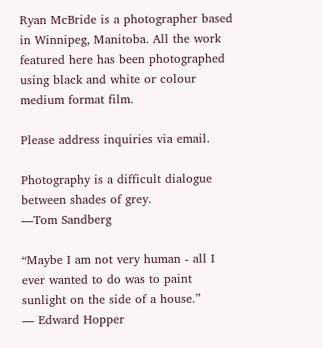Ryan McBride is a photographer based in Winnipeg, Manitoba. All the work featured here has been photographed using black and white or colour medium format film.

Please address inquiries via email.

Photography is a difficult dialogue between shades of grey.
―Tom Sandberg

“Maybe I am not very human - all I ever wanted to do was to paint sunlight on the side of a house.”
― Edward Hopper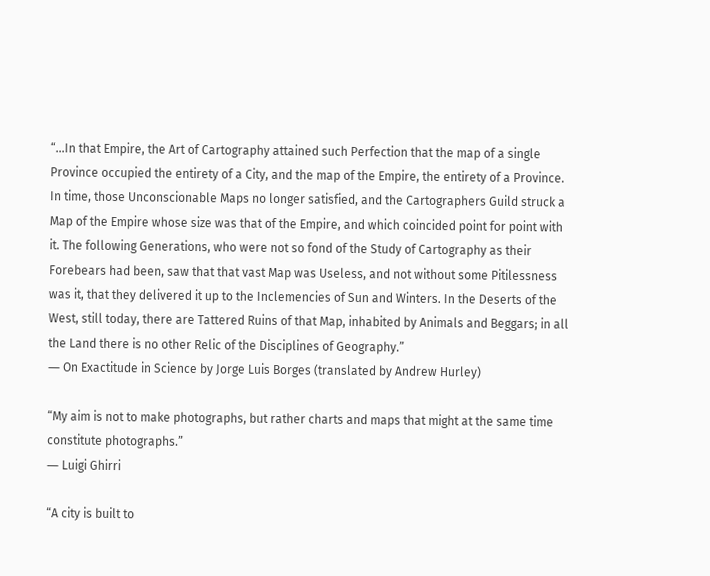“…In that Empire, the Art of Cartography attained such Perfection that the map of a single Province occupied the entirety of a City, and the map of the Empire, the entirety of a Province. In time, those Unconscionable Maps no longer satisfied, and the Cartographers Guild struck a Map of the Empire whose size was that of the Empire, and which coincided point for point with it. The following Generations, who were not so fond of the Study of Cartography as their Forebears had been, saw that that vast Map was Useless, and not without some Pitilessness was it, that they delivered it up to the Inclemencies of Sun and Winters. In the Deserts of the West, still today, there are Tattered Ruins of that Map, inhabited by Animals and Beggars; in all the Land there is no other Relic of the Disciplines of Geography.”
― On Exactitude in Science by Jorge Luis Borges (translated by Andrew Hurley)

“My aim is not to make photographs, but rather charts and maps that might at the same time constitute photographs.”
― Luigi Ghirri

“A city is built to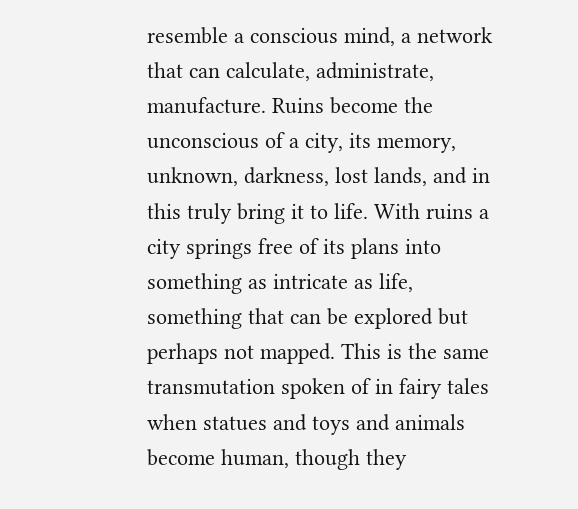resemble a conscious mind, a network that can calculate, administrate, manufacture. Ruins become the unconscious of a city, its memory, unknown, darkness, lost lands, and in this truly bring it to life. With ruins a city springs free of its plans into something as intricate as life, something that can be explored but perhaps not mapped. This is the same transmutation spoken of in fairy tales when statues and toys and animals become human, though they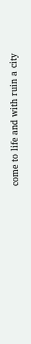come to life and with ruin a city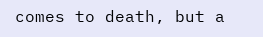comes to death, but a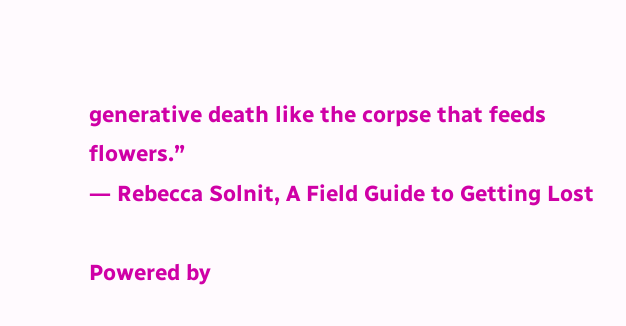generative death like the corpse that feeds flowers.”
― Rebecca Solnit, A Field Guide to Getting Lost

Powered by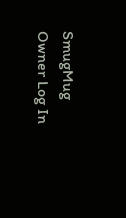SmugMug Owner Log In